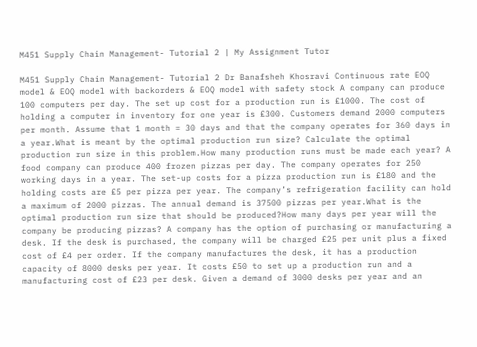M451 Supply Chain Management- Tutorial 2 | My Assignment Tutor

M451 Supply Chain Management- Tutorial 2 Dr Banafsheh Khosravi Continuous rate EOQ model & EOQ model with backorders & EOQ model with safety stock A company can produce 100 computers per day. The set up cost for a production run is £1000. The cost of holding a computer in inventory for one year is £300. Customers demand 2000 computers per month. Assume that 1 month = 30 days and that the company operates for 360 days in a year.What is meant by the optimal production run size? Calculate the optimal production run size in this problem.How many production runs must be made each year? A food company can produce 400 frozen pizzas per day. The company operates for 250 working days in a year. The set-up costs for a pizza production run is £180 and the holding costs are £5 per pizza per year. The company’s refrigeration facility can hold a maximum of 2000 pizzas. The annual demand is 37500 pizzas per year.What is the optimal production run size that should be produced?How many days per year will the company be producing pizzas? A company has the option of purchasing or manufacturing a desk. If the desk is purchased, the company will be charged £25 per unit plus a fixed cost of £4 per order. If the company manufactures the desk, it has a production capacity of 8000 desks per year. It costs £50 to set up a production run and a manufacturing cost of £23 per desk. Given a demand of 3000 desks per year and an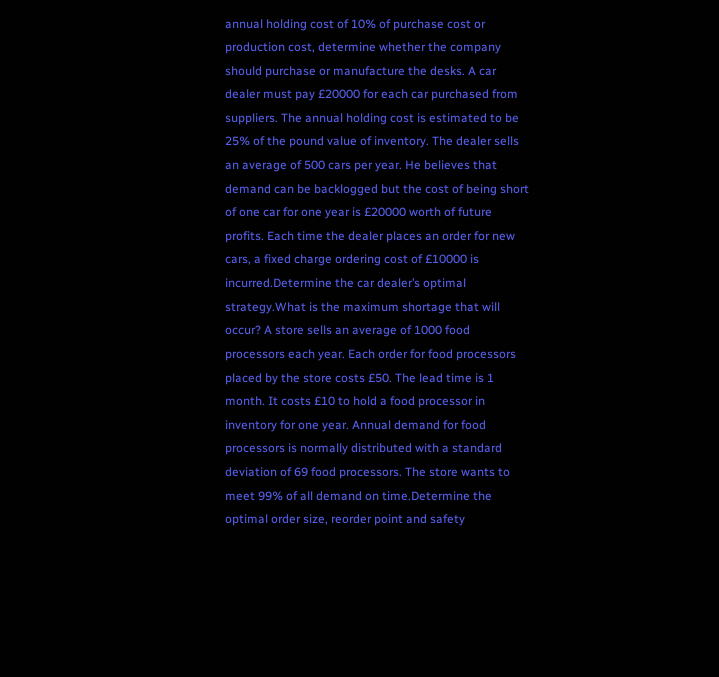annual holding cost of 10% of purchase cost or production cost, determine whether the company should purchase or manufacture the desks. A car dealer must pay £20000 for each car purchased from suppliers. The annual holding cost is estimated to be 25% of the pound value of inventory. The dealer sells an average of 500 cars per year. He believes that demand can be backlogged but the cost of being short of one car for one year is £20000 worth of future profits. Each time the dealer places an order for new cars, a fixed charge ordering cost of £10000 is incurred.Determine the car dealer’s optimal strategy.What is the maximum shortage that will occur? A store sells an average of 1000 food processors each year. Each order for food processors placed by the store costs £50. The lead time is 1 month. It costs £10 to hold a food processor in inventory for one year. Annual demand for food processors is normally distributed with a standard deviation of 69 food processors. The store wants to meet 99% of all demand on time.Determine the optimal order size, reorder point and safety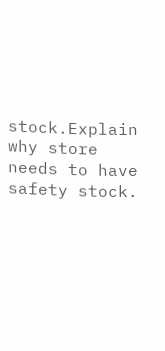stock.Explain why store needs to have safety stock.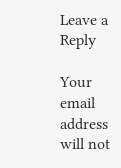Leave a Reply

Your email address will not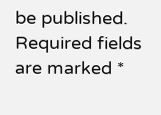be published. Required fields are marked *